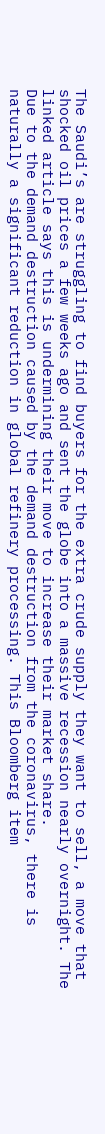The Saudi’s are struggling to find buyers for the extra crude supply they want to sell, a move that shocked oil prices a few weeks ago and sent the globe into a massive recession nearly overnight. The linked article says this is undermining their move to increase their market share.
Due to the demand destruction caused by the demand destruction from the coronavirus, there is naturally a significant reduction in global refinery processing. This Bloomberg item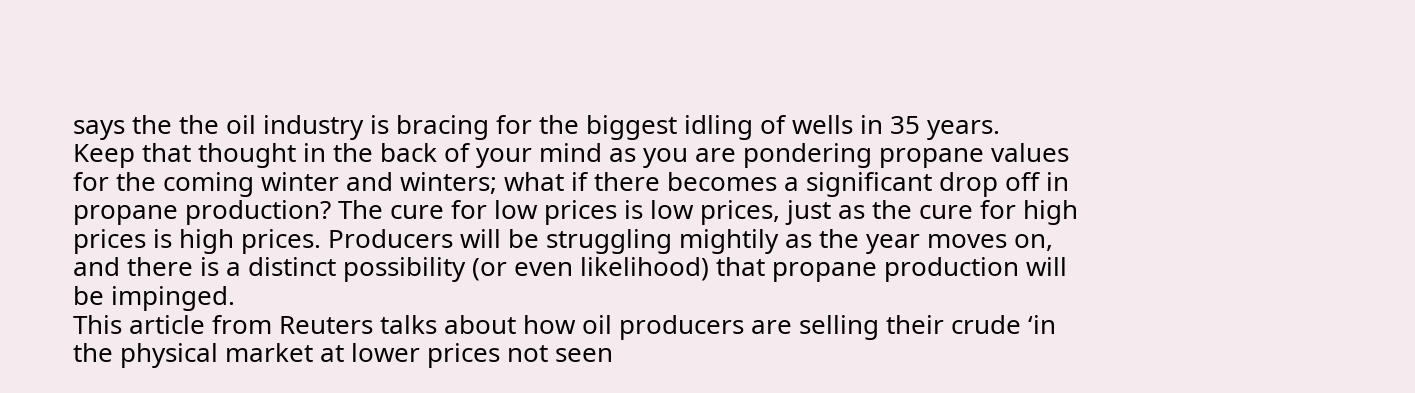says the the oil industry is bracing for the biggest idling of wells in 35 years.
Keep that thought in the back of your mind as you are pondering propane values for the coming winter and winters; what if there becomes a significant drop off in propane production? The cure for low prices is low prices, just as the cure for high prices is high prices. Producers will be struggling mightily as the year moves on, and there is a distinct possibility (or even likelihood) that propane production will be impinged.
This article from Reuters talks about how oil producers are selling their crude ‘in the physical market at lower prices not seen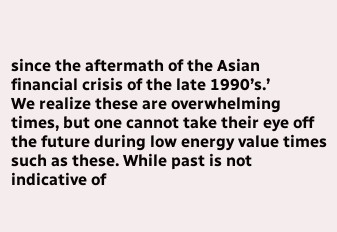since the aftermath of the Asian financial crisis of the late 1990’s.’
We realize these are overwhelming times, but one cannot take their eye off the future during low energy value times such as these. While past is not indicative of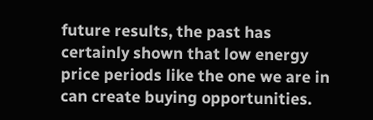future results, the past has certainly shown that low energy price periods like the one we are in can create buying opportunities.